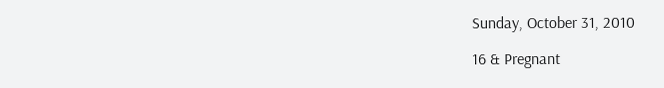Sunday, October 31, 2010

16 & Pregnant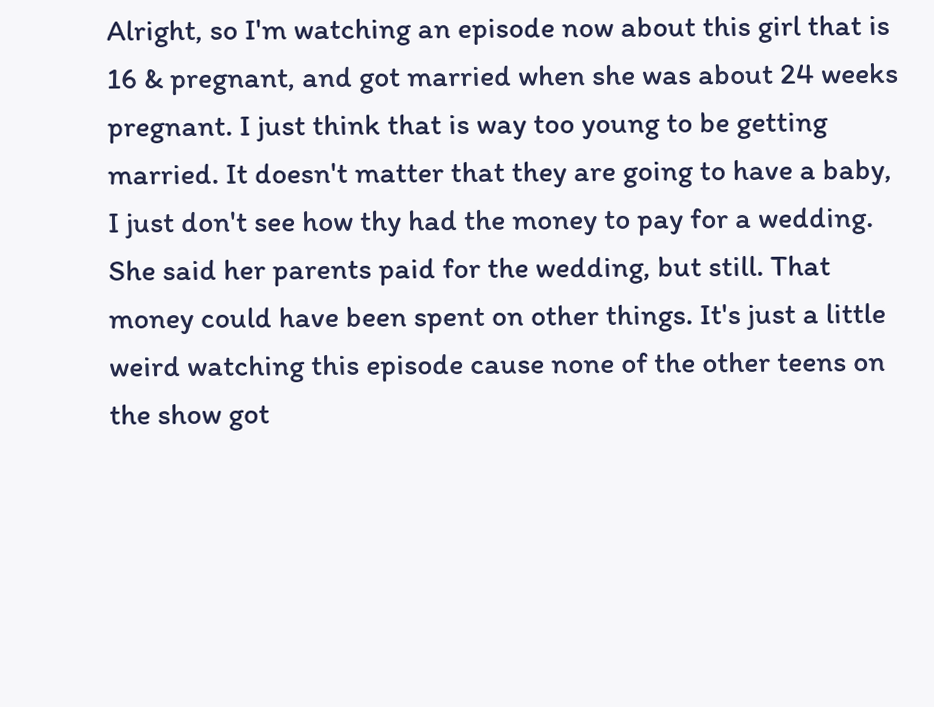Alright, so I'm watching an episode now about this girl that is 16 & pregnant, and got married when she was about 24 weeks pregnant. I just think that is way too young to be getting married. It doesn't matter that they are going to have a baby, I just don't see how thy had the money to pay for a wedding. She said her parents paid for the wedding, but still. That money could have been spent on other things. It's just a little weird watching this episode cause none of the other teens on the show got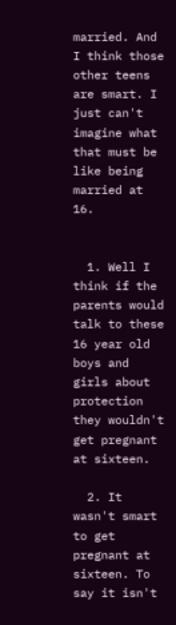married. And I think those other teens are smart. I just can't imagine what that must be like being married at 16.


  1. Well I think if the parents would talk to these 16 year old boys and girls about protection they wouldn't get pregnant at sixteen.

  2. It wasn't smart to get pregnant at sixteen. To say it isn't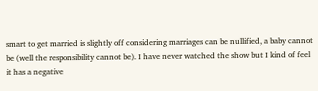smart to get married is slightly off considering marriages can be nullified, a baby cannot be (well the responsibility cannot be). I have never watched the show but I kind of feel it has a negative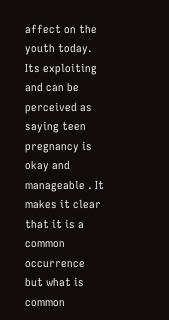affect on the youth today. Its exploiting and can be perceived as saying teen pregnancy is okay and manageable . It makes it clear that it is a common occurrence but what is common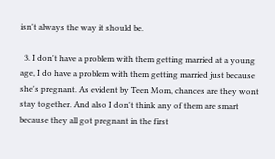isn't always the way it should be.

  3. I don't have a problem with them getting married at a young age, I do have a problem with them getting married just because she's pregnant. As evident by Teen Mom, chances are they wont stay together. And also I don't think any of them are smart because they all got pregnant in the first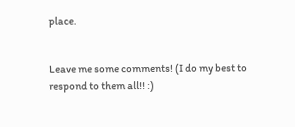place.


Leave me some comments! (I do my best to respond to them all!! :)